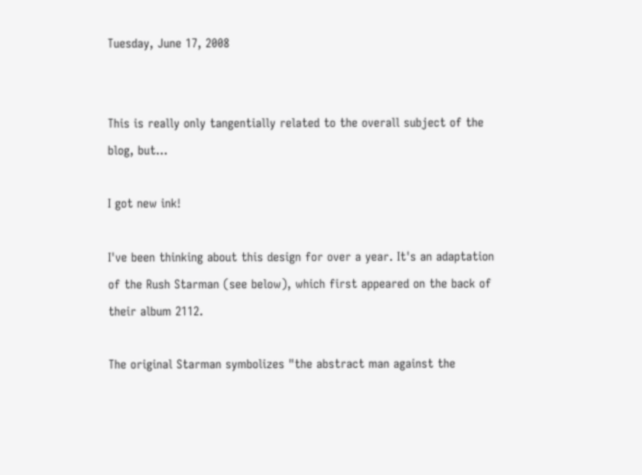Tuesday, June 17, 2008


This is really only tangentially related to the overall subject of the blog, but...

I got new ink!

I've been thinking about this design for over a year. It's an adaptation of the Rush Starman (see below), which first appeared on the back of their album 2112.

The original Starman symbolizes "the abstract man against the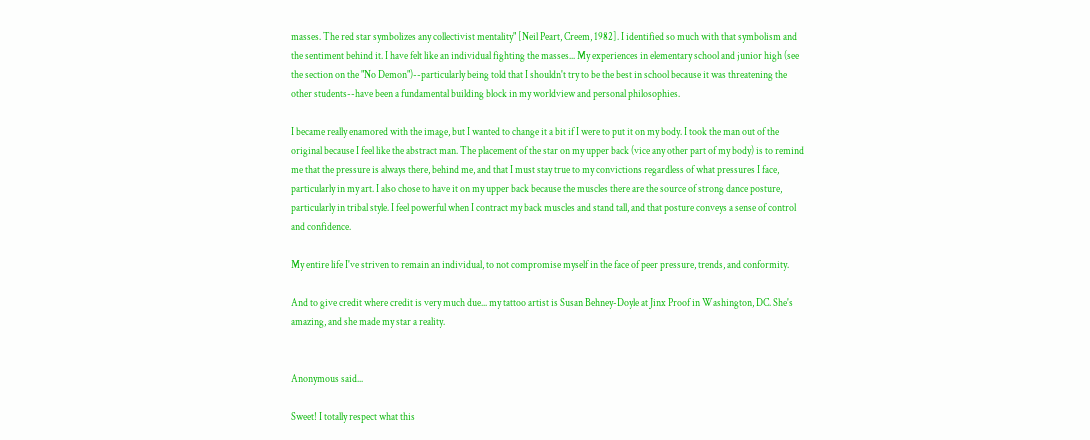masses. The red star symbolizes any collectivist mentality" [Neil Peart, Creem, 1982]. I identified so much with that symbolism and the sentiment behind it. I have felt like an individual fighting the masses... My experiences in elementary school and junior high (see the section on the "No Demon")--particularly being told that I shouldn't try to be the best in school because it was threatening the other students--have been a fundamental building block in my worldview and personal philosophies.

I became really enamored with the image, but I wanted to change it a bit if I were to put it on my body. I took the man out of the original because I feel like the abstract man. The placement of the star on my upper back (vice any other part of my body) is to remind me that the pressure is always there, behind me, and that I must stay true to my convictions regardless of what pressures I face, particularly in my art. I also chose to have it on my upper back because the muscles there are the source of strong dance posture, particularly in tribal style. I feel powerful when I contract my back muscles and stand tall, and that posture conveys a sense of control and confidence.

My entire life I've striven to remain an individual, to not compromise myself in the face of peer pressure, trends, and conformity.

And to give credit where credit is very much due... my tattoo artist is Susan Behney-Doyle at Jinx Proof in Washington, DC. She's amazing, and she made my star a reality.


Anonymous said...

Sweet! I totally respect what this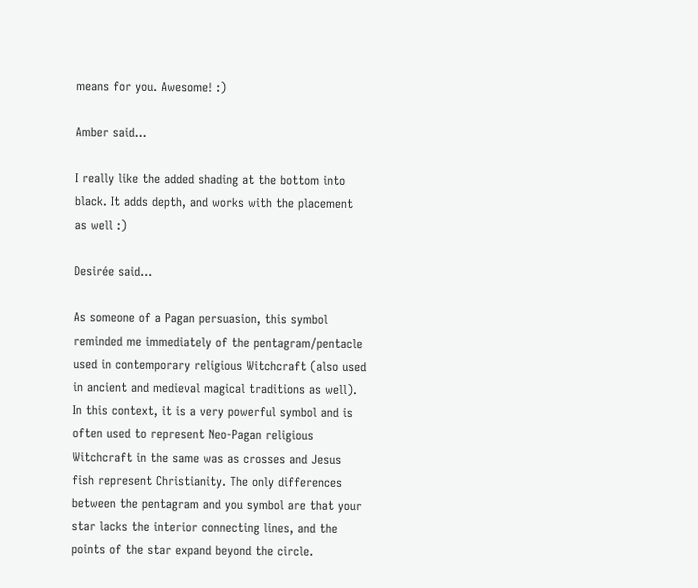means for you. Awesome! :)

Amber said...

I really like the added shading at the bottom into black. It adds depth, and works with the placement as well :)

Desirée said...

As someone of a Pagan persuasion, this symbol reminded me immediately of the pentagram/pentacle used in contemporary religious Witchcraft (also used in ancient and medieval magical traditions as well). In this context, it is a very powerful symbol and is often used to represent Neo-Pagan religious Witchcraft in the same was as crosses and Jesus fish represent Christianity. The only differences between the pentagram and you symbol are that your star lacks the interior connecting lines, and the points of the star expand beyond the circle.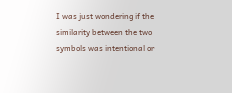I was just wondering if the similarity between the two symbols was intentional or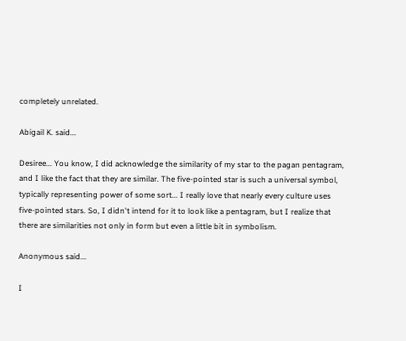completely unrelated.

Abigail K. said...

Desiree... You know, I did acknowledge the similarity of my star to the pagan pentagram, and I like the fact that they are similar. The five-pointed star is such a universal symbol, typically representing power of some sort... I really love that nearly every culture uses five-pointed stars. So, I didn't intend for it to look like a pentagram, but I realize that there are similarities not only in form but even a little bit in symbolism.

Anonymous said...

I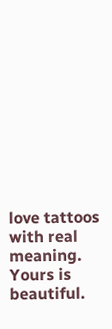love tattoos with real meaning. Yours is beautiful.